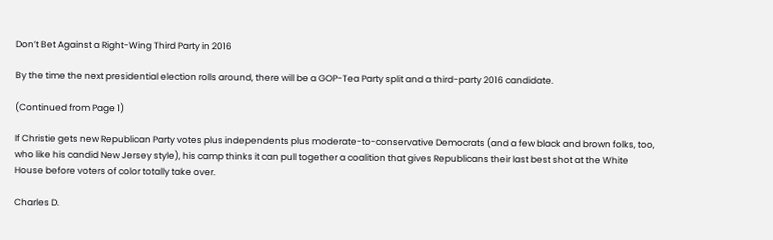Don’t Bet Against a Right-Wing Third Party in 2016

By the time the next presidential election rolls around, there will be a GOP-Tea Party split and a third-party 2016 candidate.

(Continued from Page 1)

If Christie gets new Republican Party votes plus independents plus moderate-to-conservative Democrats (and a few black and brown folks, too, who like his candid New Jersey style), his camp thinks it can pull together a coalition that gives Republicans their last best shot at the White House before voters of color totally take over.

Charles D.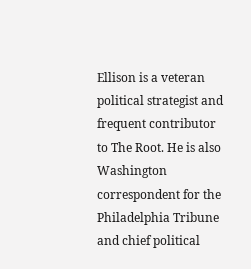Ellison is a veteran political strategist and frequent contributor to The Root. He is also Washington correspondent for the Philadelphia Tribune and chief political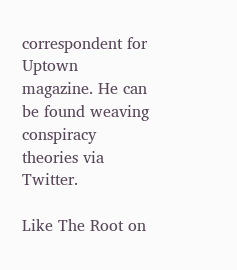correspondent for Uptown magazine. He can be found weaving conspiracy theories via Twitter.

Like The Root on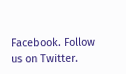Facebook. Follow us on Twitter.